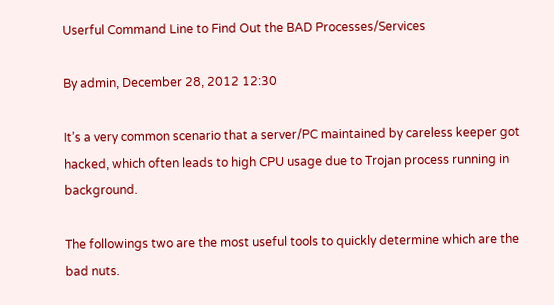Userful Command Line to Find Out the BAD Processes/Services

By admin, December 28, 2012 12:30

It’s a very common scenario that a server/PC maintained by careless keeper got hacked, which often leads to high CPU usage due to Trojan process running in background.

The followings two are the most useful tools to quickly determine which are the bad nuts.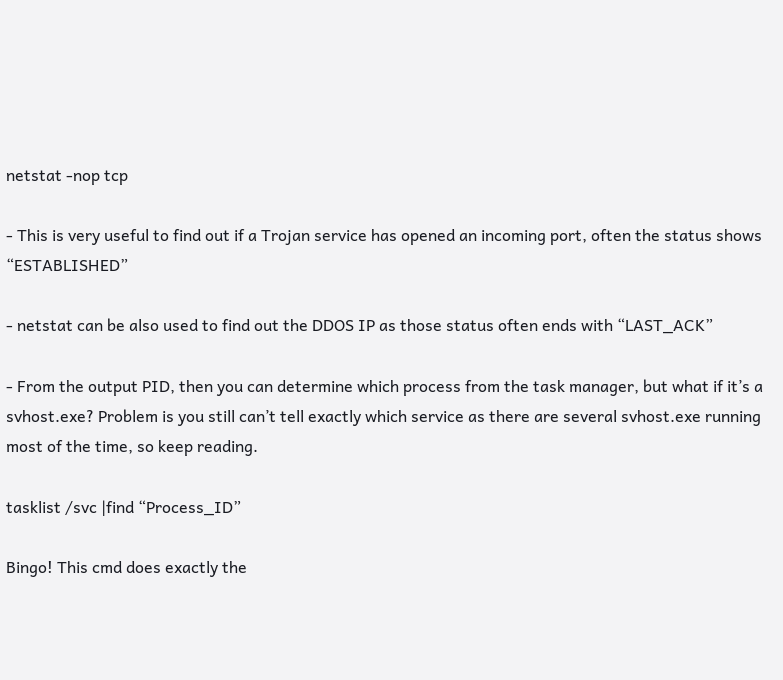netstat -nop tcp

- This is very useful to find out if a Trojan service has opened an incoming port, often the status shows “ESTABLISHED”

- netstat can be also used to find out the DDOS IP as those status often ends with “LAST_ACK”

- From the output PID, then you can determine which process from the task manager, but what if it’s a svhost.exe? Problem is you still can’t tell exactly which service as there are several svhost.exe running most of the time, so keep reading.

tasklist /svc |find “Process_ID”

Bingo! This cmd does exactly the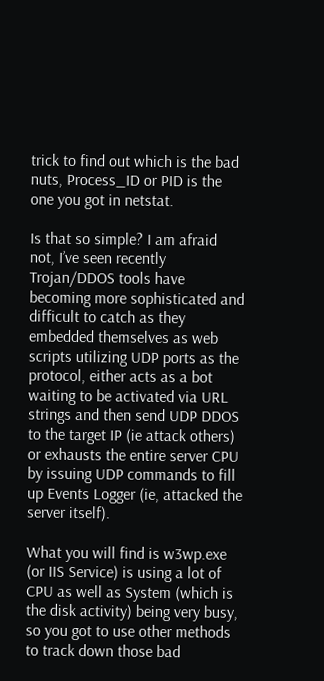trick to find out which is the bad nuts, Process_ID or PID is the one you got in netstat.

Is that so simple? I am afraid not, I’ve seen recently Trojan/DDOS tools have becoming more sophisticated and difficult to catch as they embedded themselves as web scripts utilizing UDP ports as the protocol, either acts as a bot waiting to be activated via URL strings and then send UDP DDOS to the target IP (ie attack others) or exhausts the entire server CPU by issuing UDP commands to fill up Events Logger (ie, attacked the server itself).

What you will find is w3wp.exe (or IIS Service) is using a lot of CPU as well as System (which is the disk activity) being very busy, so you got to use other methods to track down those bad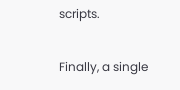scripts.

Finally, a single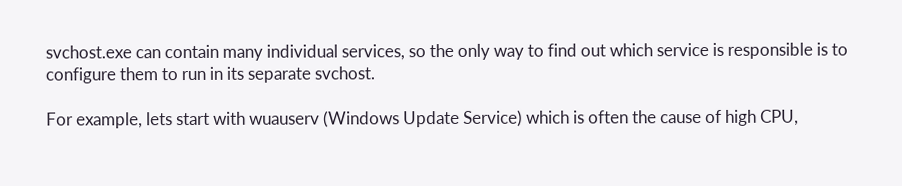svchost.exe can contain many individual services, so the only way to find out which service is responsible is to configure them to run in its separate svchost.

For example, lets start with wuauserv (Windows Update Service) which is often the cause of high CPU,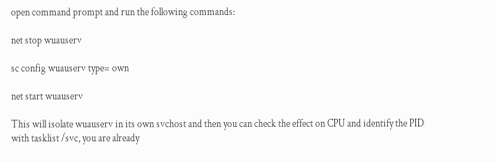open command prompt and run the following commands:

net stop wuauserv

sc config wuauserv type= own

net start wuauserv

This will isolate wuauserv in its own svchost and then you can check the effect on CPU and identify the PID with tasklist /svc, you are already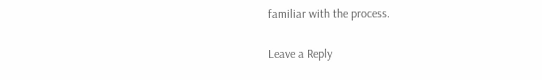familiar with the process.

Leave a Reply